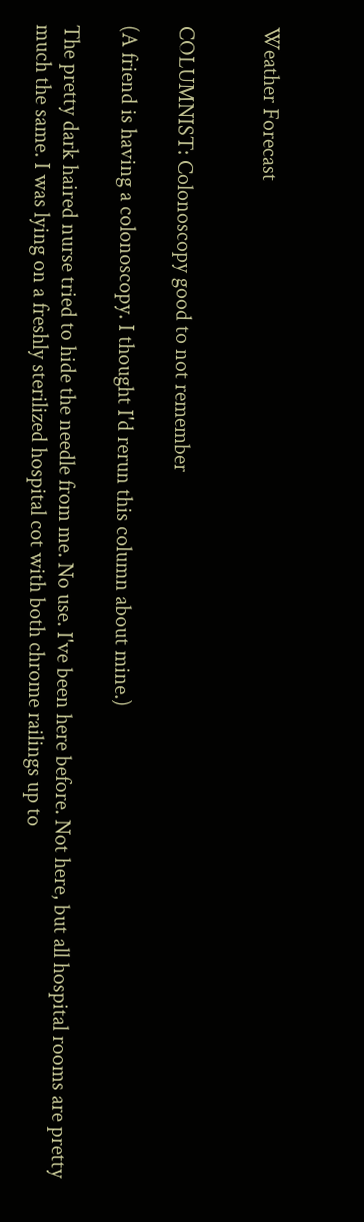Weather Forecast


COLUMNIST: Colonoscopy good to not remember

(A friend is having a colonoscopy. I thought I'd rerun this column about mine.)

The pretty dark haired nurse tried to hide the needle from me. No use. I've been here before. Not here, but all hospital rooms are pretty much the same. I was lying on a freshly sterilized hospital cot with both chrome railings up to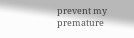prevent my premature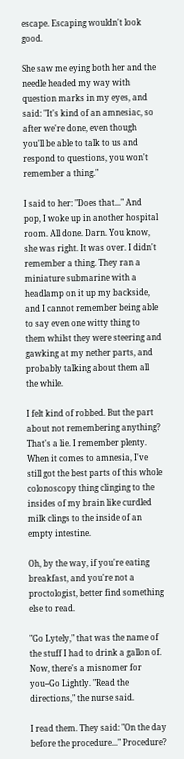escape. Escaping wouldn't look good.

She saw me eying both her and the needle headed my way with question marks in my eyes, and said: "It's kind of an amnesiac, so after we're done, even though you'll be able to talk to us and respond to questions, you won't remember a thing."

I said to her: "Does that..." And pop, I woke up in another hospital room. All done. Darn. You know, she was right. It was over. I didn't remember a thing. They ran a miniature submarine with a headlamp on it up my backside, and I cannot remember being able to say even one witty thing to them whilst they were steering and gawking at my nether parts, and probably talking about them all the while.

I felt kind of robbed. But the part about not remembering anything? That's a lie. I remember plenty. When it comes to amnesia, I've still got the best parts of this whole colonoscopy thing clinging to the insides of my brain like curdled milk clings to the inside of an empty intestine.

Oh, by the way, if you're eating breakfast, and you're not a proctologist, better find something else to read.

"Go Lytely," that was the name of the stuff I had to drink a gallon of. Now, there's a misnomer for you--Go Lightly. "Read the directions," the nurse said.

I read them. They said: "On the day before the procedure..." Procedure?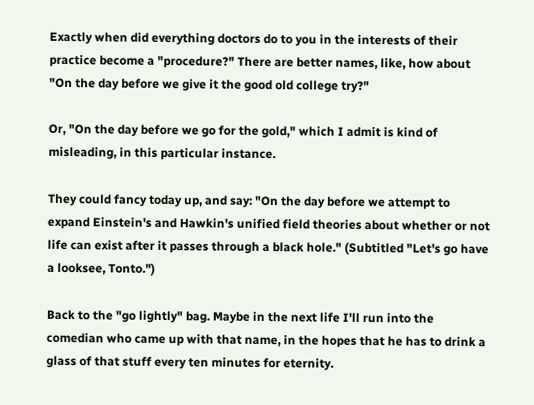Exactly when did everything doctors do to you in the interests of their practice become a "procedure?" There are better names, like, how about "On the day before we give it the good old college try?"

Or, "On the day before we go for the gold," which I admit is kind of misleading, in this particular instance.

They could fancy today up, and say: "On the day before we attempt to expand Einstein's and Hawkin's unified field theories about whether or not life can exist after it passes through a black hole." (Subtitled "Let's go have a looksee, Tonto.")

Back to the "go lightly" bag. Maybe in the next life I'll run into the comedian who came up with that name, in the hopes that he has to drink a glass of that stuff every ten minutes for eternity.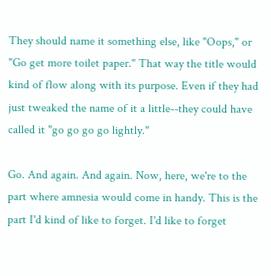They should name it something else, like "Oops," or "Go get more toilet paper." That way the title would kind of flow along with its purpose. Even if they had just tweaked the name of it a little--they could have called it "go go go go lightly."

Go. And again. And again. Now, here, we're to the part where amnesia would come in handy. This is the part I'd kind of like to forget. I'd like to forget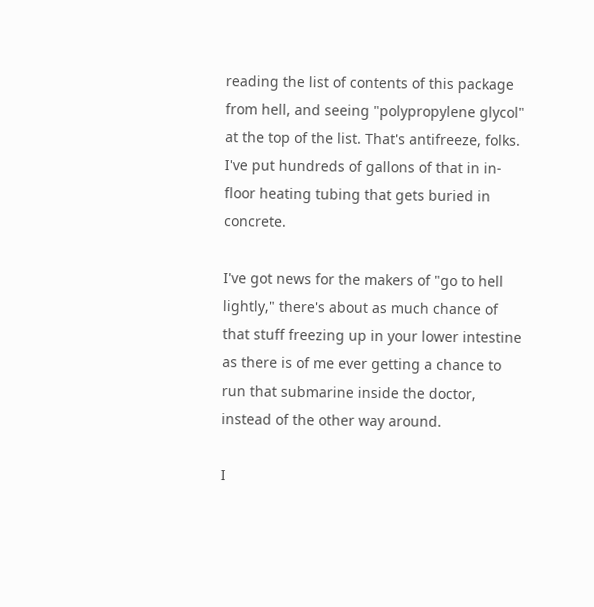reading the list of contents of this package from hell, and seeing "polypropylene glycol" at the top of the list. That's antifreeze, folks. I've put hundreds of gallons of that in in-floor heating tubing that gets buried in concrete.

I've got news for the makers of "go to hell lightly," there's about as much chance of that stuff freezing up in your lower intestine as there is of me ever getting a chance to run that submarine inside the doctor, instead of the other way around.

I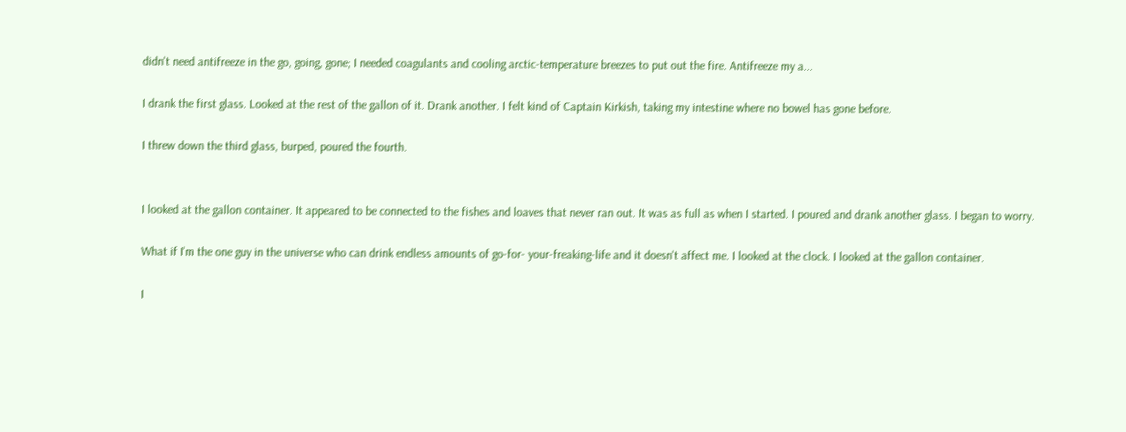didn't need antifreeze in the go, going, gone; I needed coagulants and cooling arctic-temperature breezes to put out the fire. Antifreeze my a...

I drank the first glass. Looked at the rest of the gallon of it. Drank another. I felt kind of Captain Kirkish, taking my intestine where no bowel has gone before.

I threw down the third glass, burped, poured the fourth.


I looked at the gallon container. It appeared to be connected to the fishes and loaves that never ran out. It was as full as when I started. I poured and drank another glass. I began to worry.

What if I'm the one guy in the universe who can drink endless amounts of go-for- your-freaking-life and it doesn't affect me. I looked at the clock. I looked at the gallon container.

I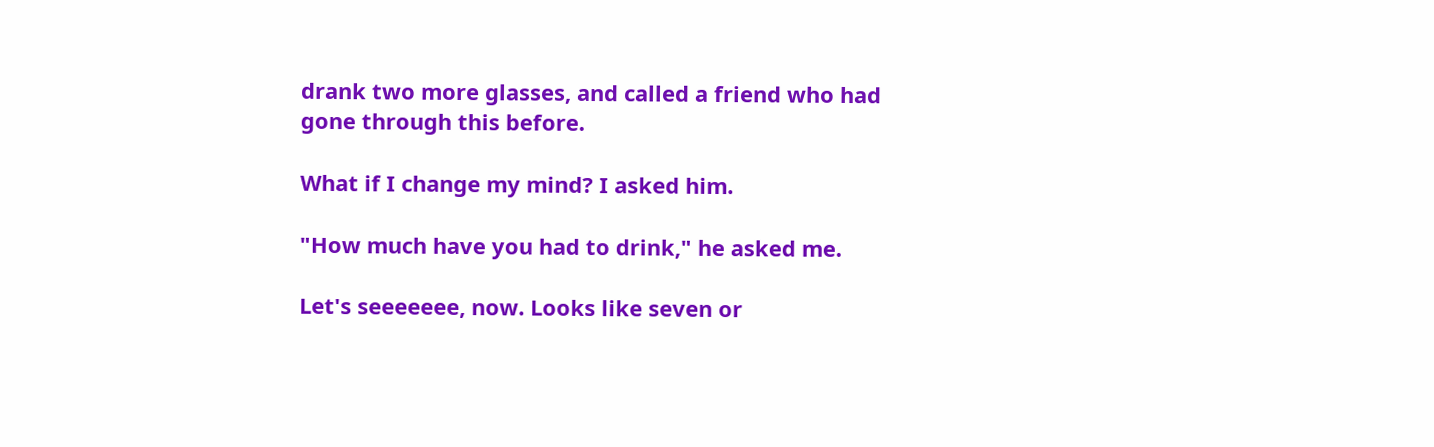drank two more glasses, and called a friend who had gone through this before.

What if I change my mind? I asked him.

"How much have you had to drink," he asked me.

Let's seeeeeee, now. Looks like seven or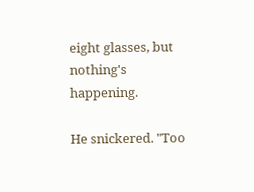eight glasses, but nothing's happening.

He snickered. "Too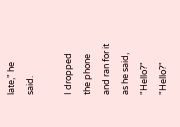late," he said.

I dropped the phone and ran for it as he said, "Hello?" "Hello?"